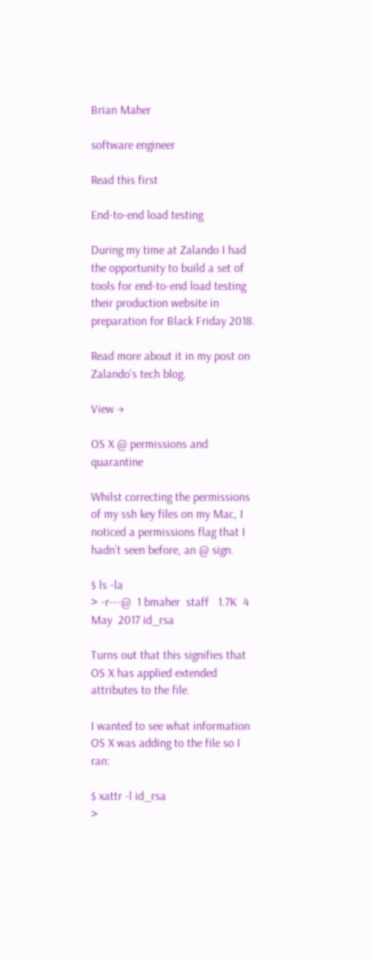Brian Maher

software engineer

Read this first

End-to-end load testing

During my time at Zalando I had the opportunity to build a set of tools for end-to-end load testing their production website in preparation for Black Friday 2018.

Read more about it in my post on Zalando’s tech blog.

View →

OS X @ permissions and quarantine

Whilst correcting the permissions of my ssh key files on my Mac, I noticed a permissions flag that I hadn’t seen before, an @ sign.

$ ls -la
> -r---@  1 bmaher  staff   1.7K  4 May  2017 id_rsa

Turns out that this signifies that OS X has applied extended attributes to the file.

I wanted to see what information OS X was adding to the file so I ran:

$ xattr -l id_rsa
>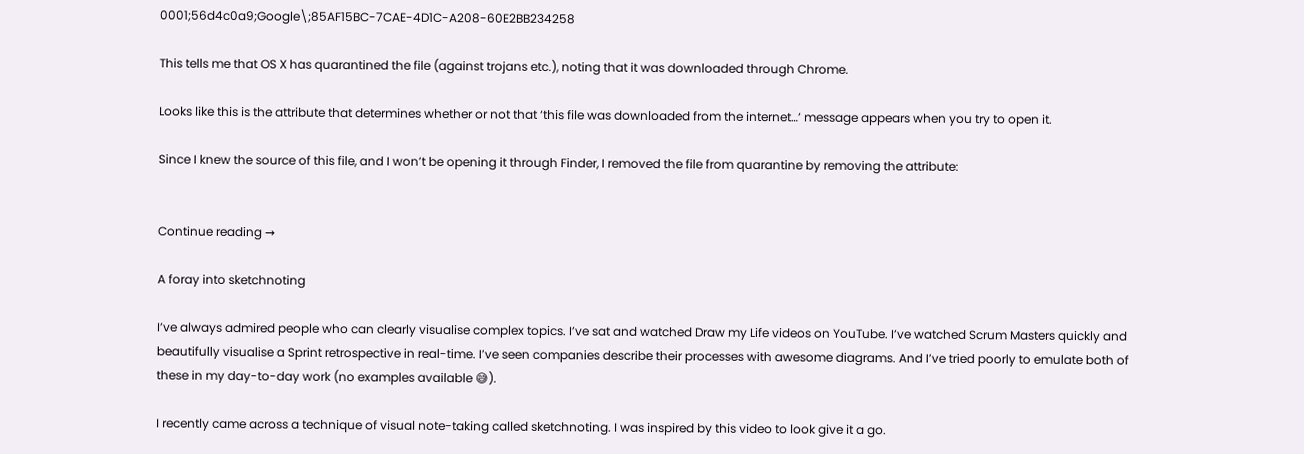0001;56d4c0a9;Google\;85AF15BC-7CAE-4D1C-A208-60E2BB234258

This tells me that OS X has quarantined the file (against trojans etc.), noting that it was downloaded through Chrome.

Looks like this is the attribute that determines whether or not that ‘this file was downloaded from the internet…’ message appears when you try to open it.

Since I knew the source of this file, and I won’t be opening it through Finder, I removed the file from quarantine by removing the attribute:


Continue reading →

A foray into sketchnoting

I’ve always admired people who can clearly visualise complex topics. I’ve sat and watched Draw my Life videos on YouTube. I’ve watched Scrum Masters quickly and beautifully visualise a Sprint retrospective in real-time. I’ve seen companies describe their processes with awesome diagrams. And I’ve tried poorly to emulate both of these in my day-to-day work (no examples available 😅).

I recently came across a technique of visual note-taking called sketchnoting. I was inspired by this video to look give it a go.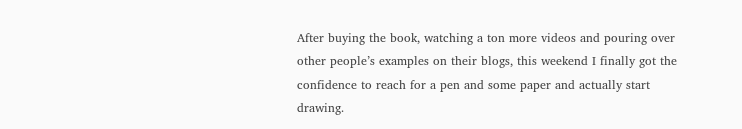After buying the book, watching a ton more videos and pouring over other people’s examples on their blogs, this weekend I finally got the confidence to reach for a pen and some paper and actually start drawing.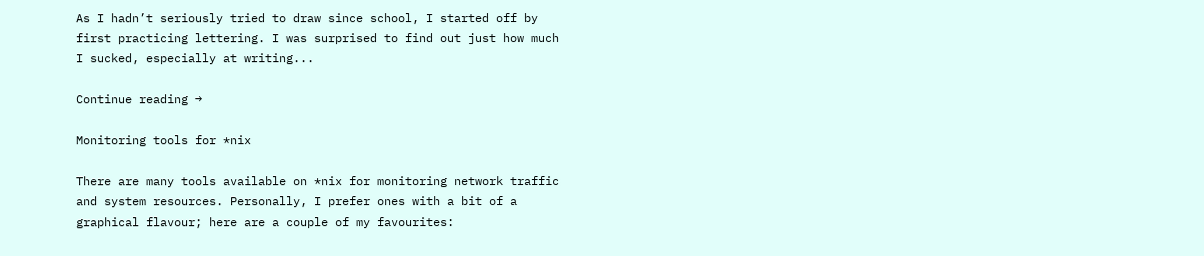As I hadn’t seriously tried to draw since school, I started off by first practicing lettering. I was surprised to find out just how much I sucked, especially at writing...

Continue reading →

Monitoring tools for *nix

There are many tools available on *nix for monitoring network traffic and system resources. Personally, I prefer ones with a bit of a graphical flavour; here are a couple of my favourites: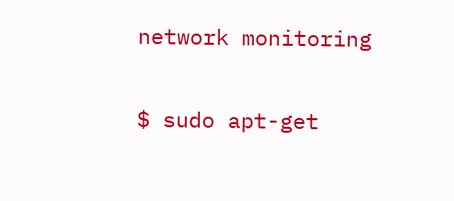network monitoring

$ sudo apt-get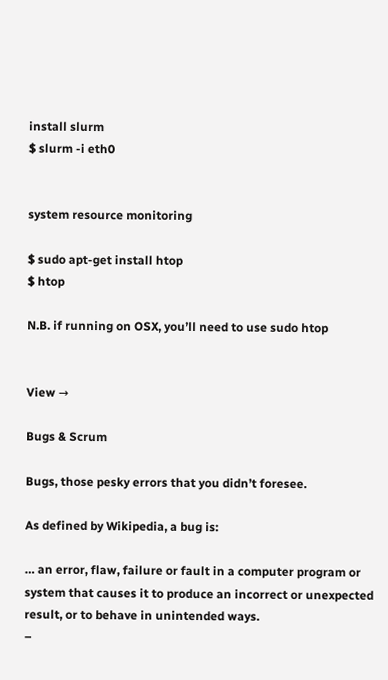install slurm
$ slurm -i eth0


system resource monitoring

$ sudo apt-get install htop
$ htop

N.B. if running on OSX, you’ll need to use sudo htop


View →

Bugs & Scrum

Bugs, those pesky errors that you didn’t foresee.

As defined by Wikipedia, a bug is:

… an error, flaw, failure or fault in a computer program or system that causes it to produce an incorrect or unexpected result, or to behave in unintended ways.
–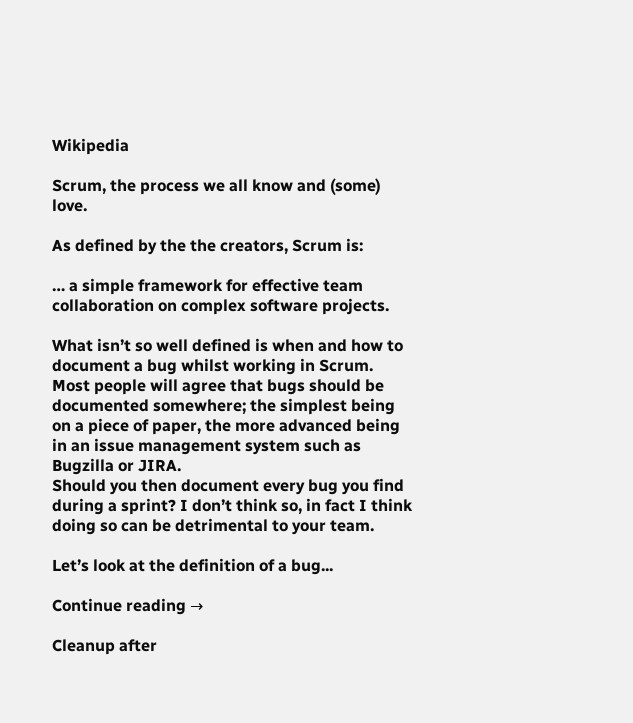Wikipedia

Scrum, the process we all know and (some) love.

As defined by the the creators, Scrum is:

… a simple framework for effective team collaboration on complex software projects.

What isn’t so well defined is when and how to document a bug whilst working in Scrum.
Most people will agree that bugs should be documented somewhere; the simplest being on a piece of paper, the more advanced being in an issue management system such as Bugzilla or JIRA.
Should you then document every bug you find during a sprint? I don’t think so, in fact I think doing so can be detrimental to your team.

Let’s look at the definition of a bug...

Continue reading →

Cleanup after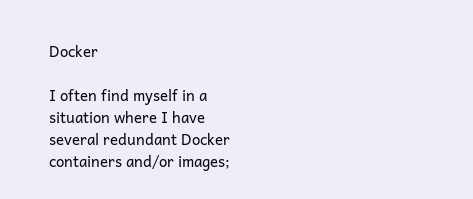Docker

I often find myself in a situation where I have several redundant Docker containers and/or images;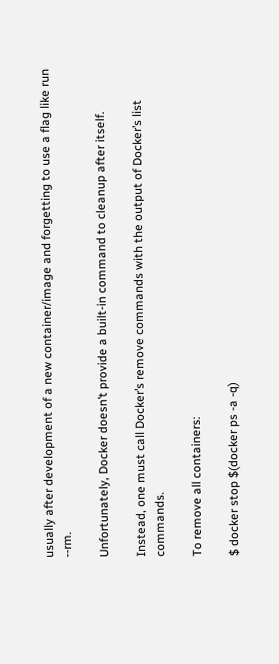usually after development of a new container/image and forgetting to use a flag like run --rm.

Unfortunately, Docker doesn’t provide a built-in command to cleanup after itself.

Instead, one must call Docker’s remove commands with the output of Docker’s list commands.

To remove all containers:

$ docker stop $(docker ps -a -q)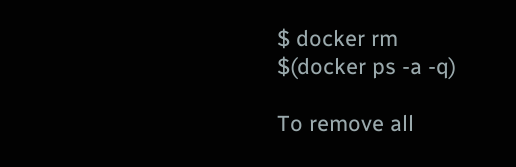$ docker rm $(docker ps -a -q)

To remove all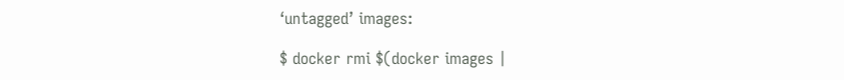‘untagged’ images:

$ docker rmi $(docker images |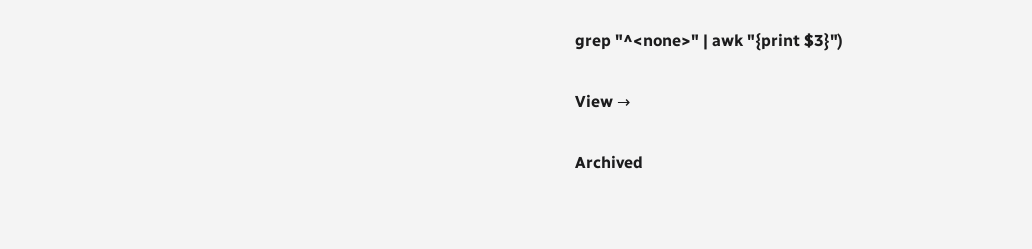grep "^<none>" | awk "{print $3}")

View →

Archived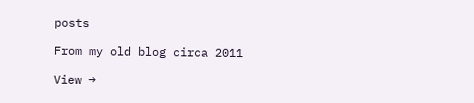posts

From my old blog circa 2011

View →